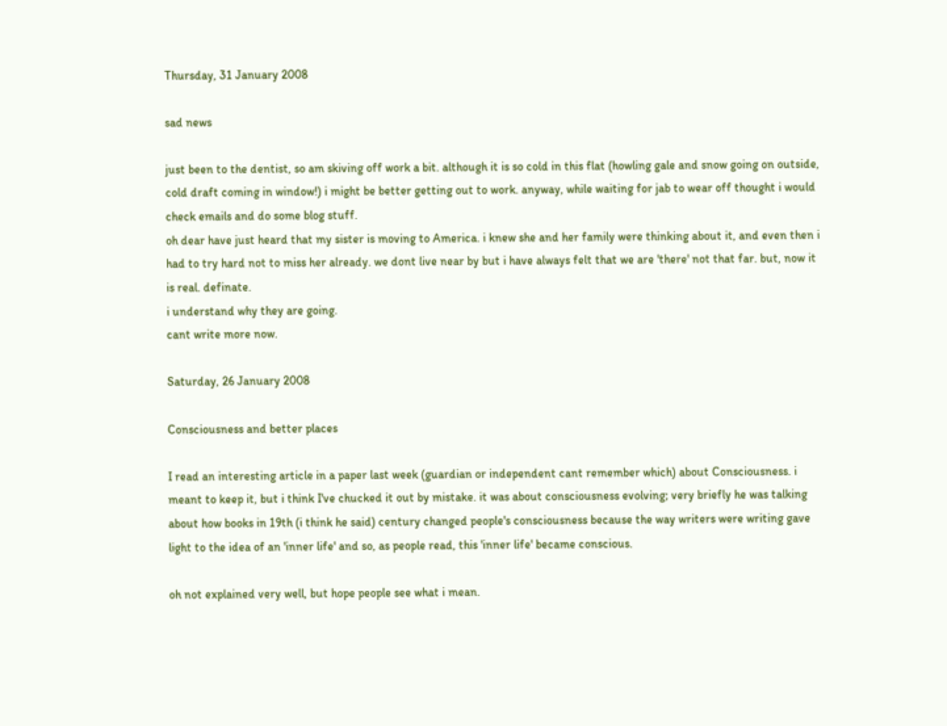Thursday, 31 January 2008

sad news

just been to the dentist, so am skiving off work a bit. although it is so cold in this flat (howling gale and snow going on outside, cold draft coming in window!) i might be better getting out to work. anyway, while waiting for jab to wear off thought i would check emails and do some blog stuff.
oh dear have just heard that my sister is moving to America. i knew she and her family were thinking about it, and even then i had to try hard not to miss her already. we dont live near by but i have always felt that we are 'there' not that far. but, now it is real. definate.
i understand why they are going.
cant write more now.

Saturday, 26 January 2008

Consciousness and better places

I read an interesting article in a paper last week (guardian or independent cant remember which) about Consciousness. i meant to keep it, but i think I've chucked it out by mistake. it was about consciousness evolving; very briefly he was talking about how books in 19th (i think he said) century changed people's consciousness because the way writers were writing gave light to the idea of an 'inner life' and so, as people read, this 'inner life' became conscious.

oh not explained very well, but hope people see what i mean.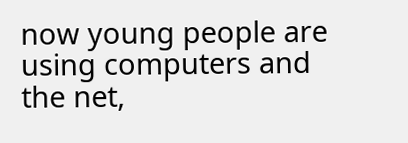now young people are using computers and the net,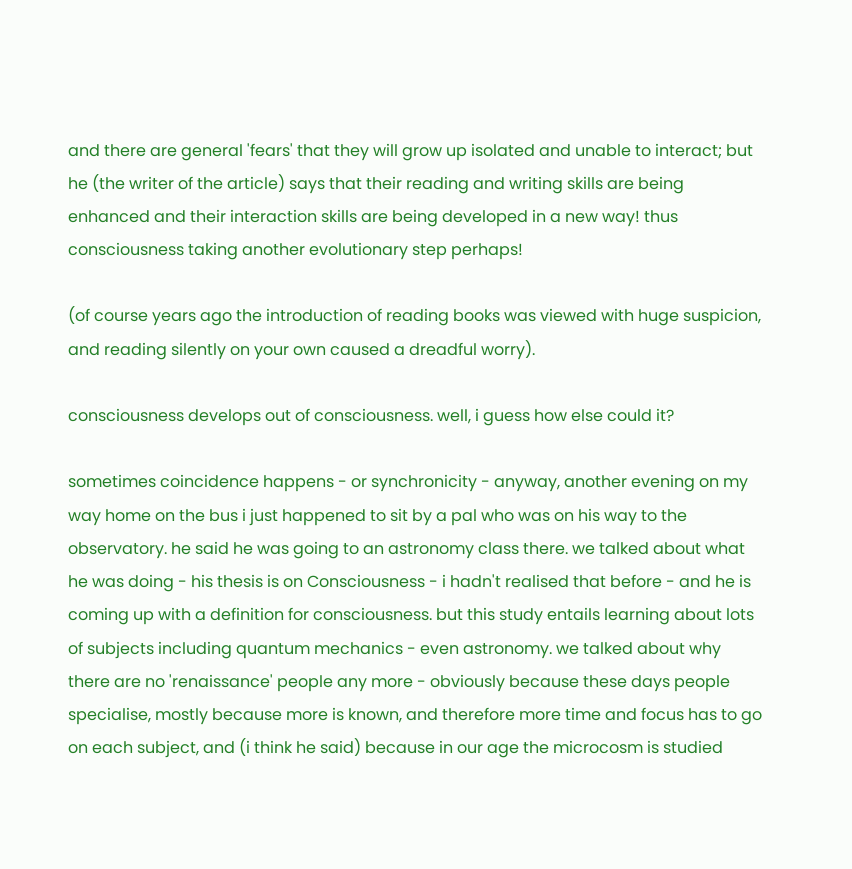and there are general 'fears' that they will grow up isolated and unable to interact; but he (the writer of the article) says that their reading and writing skills are being enhanced and their interaction skills are being developed in a new way! thus consciousness taking another evolutionary step perhaps!

(of course years ago the introduction of reading books was viewed with huge suspicion, and reading silently on your own caused a dreadful worry).

consciousness develops out of consciousness. well, i guess how else could it?

sometimes coincidence happens - or synchronicity - anyway, another evening on my way home on the bus i just happened to sit by a pal who was on his way to the observatory. he said he was going to an astronomy class there. we talked about what he was doing - his thesis is on Consciousness - i hadn't realised that before - and he is coming up with a definition for consciousness. but this study entails learning about lots of subjects including quantum mechanics - even astronomy. we talked about why there are no 'renaissance' people any more - obviously because these days people specialise, mostly because more is known, and therefore more time and focus has to go on each subject, and (i think he said) because in our age the microcosm is studied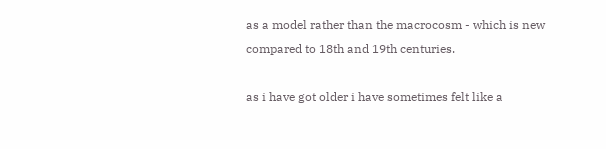as a model rather than the macrocosm - which is new compared to 18th and 19th centuries.

as i have got older i have sometimes felt like a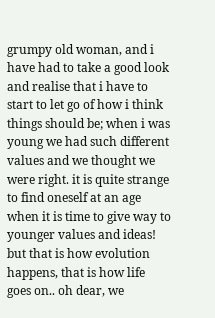grumpy old woman, and i have had to take a good look and realise that i have to start to let go of how i think things should be; when i was young we had such different values and we thought we were right. it is quite strange to find oneself at an age when it is time to give way to younger values and ideas! but that is how evolution happens, that is how life goes on.. oh dear, we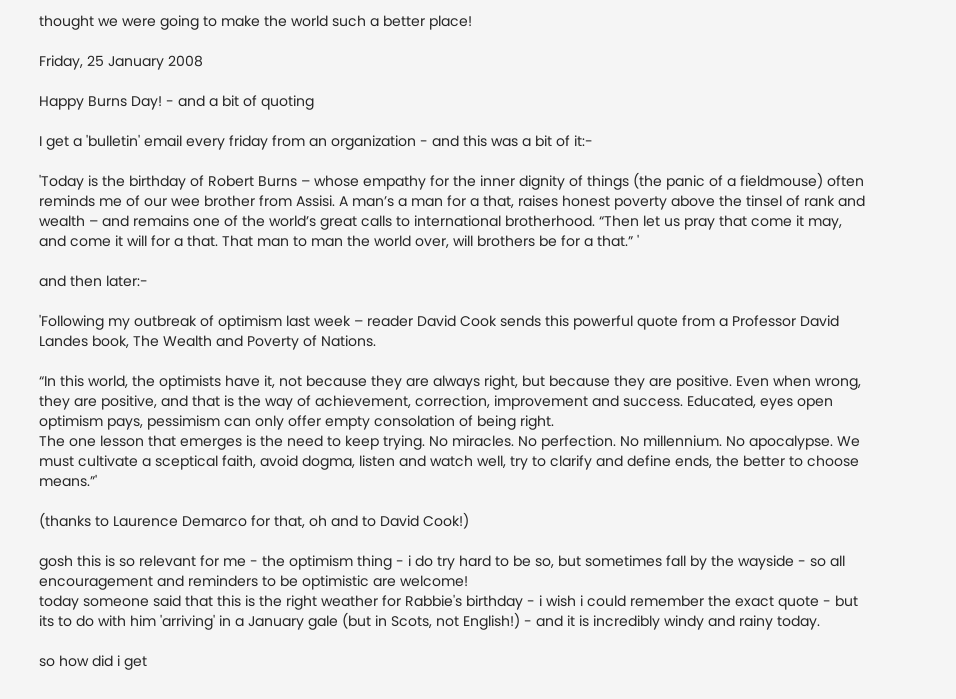thought we were going to make the world such a better place!

Friday, 25 January 2008

Happy Burns Day! - and a bit of quoting

I get a 'bulletin' email every friday from an organization - and this was a bit of it:-

'Today is the birthday of Robert Burns – whose empathy for the inner dignity of things (the panic of a fieldmouse) often reminds me of our wee brother from Assisi. A man’s a man for a that, raises honest poverty above the tinsel of rank and wealth – and remains one of the world’s great calls to international brotherhood. “Then let us pray that come it may, and come it will for a that. That man to man the world over, will brothers be for a that.” '

and then later:-

'Following my outbreak of optimism last week – reader David Cook sends this powerful quote from a Professor David Landes book, The Wealth and Poverty of Nations.

“In this world, the optimists have it, not because they are always right, but because they are positive. Even when wrong, they are positive, and that is the way of achievement, correction, improvement and success. Educated, eyes open optimism pays, pessimism can only offer empty consolation of being right.
The one lesson that emerges is the need to keep trying. No miracles. No perfection. No millennium. No apocalypse. We must cultivate a sceptical faith, avoid dogma, listen and watch well, try to clarify and define ends, the better to choose means.”'

(thanks to Laurence Demarco for that, oh and to David Cook!)

gosh this is so relevant for me - the optimism thing - i do try hard to be so, but sometimes fall by the wayside - so all encouragement and reminders to be optimistic are welcome!
today someone said that this is the right weather for Rabbie's birthday - i wish i could remember the exact quote - but its to do with him 'arriving' in a January gale (but in Scots, not English!) - and it is incredibly windy and rainy today.

so how did i get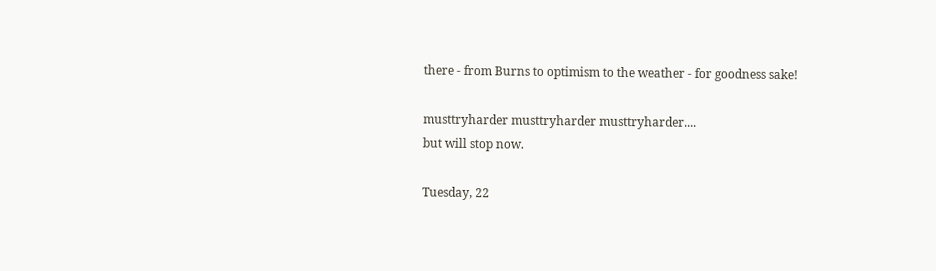there - from Burns to optimism to the weather - for goodness sake!

musttryharder musttryharder musttryharder....
but will stop now.

Tuesday, 22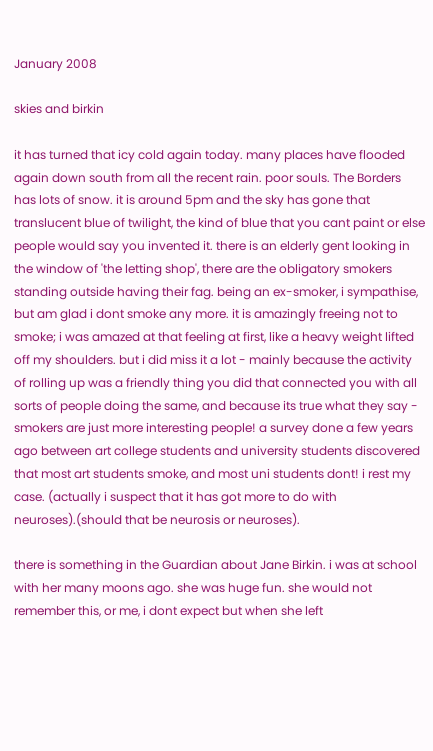January 2008

skies and birkin

it has turned that icy cold again today. many places have flooded again down south from all the recent rain. poor souls. The Borders has lots of snow. it is around 5pm and the sky has gone that translucent blue of twilight, the kind of blue that you cant paint or else people would say you invented it. there is an elderly gent looking in the window of 'the letting shop', there are the obligatory smokers standing outside having their fag. being an ex-smoker, i sympathise, but am glad i dont smoke any more. it is amazingly freeing not to smoke; i was amazed at that feeling at first, like a heavy weight lifted off my shoulders. but i did miss it a lot - mainly because the activity of rolling up was a friendly thing you did that connected you with all sorts of people doing the same, and because its true what they say - smokers are just more interesting people! a survey done a few years ago between art college students and university students discovered that most art students smoke, and most uni students dont! i rest my case. (actually i suspect that it has got more to do with neuroses).(should that be neurosis or neuroses).

there is something in the Guardian about Jane Birkin. i was at school with her many moons ago. she was huge fun. she would not remember this, or me, i dont expect but when she left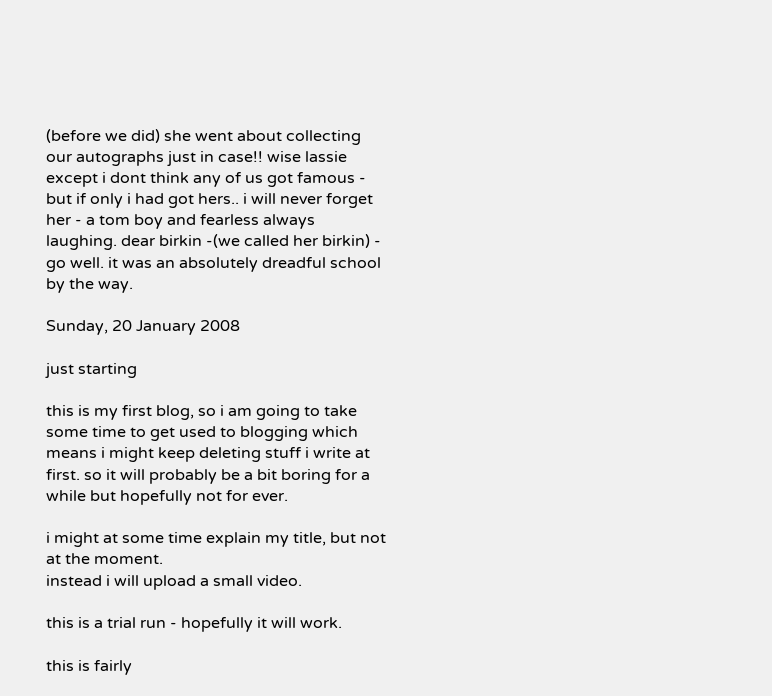(before we did) she went about collecting our autographs just in case!! wise lassie except i dont think any of us got famous - but if only i had got hers.. i will never forget her - a tom boy and fearless always laughing. dear birkin -(we called her birkin) - go well. it was an absolutely dreadful school by the way.

Sunday, 20 January 2008

just starting

this is my first blog, so i am going to take some time to get used to blogging which means i might keep deleting stuff i write at first. so it will probably be a bit boring for a while but hopefully not for ever.

i might at some time explain my title, but not at the moment.
instead i will upload a small video.

this is a trial run - hopefully it will work.

this is fairly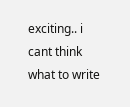exciting.. i cant think what to write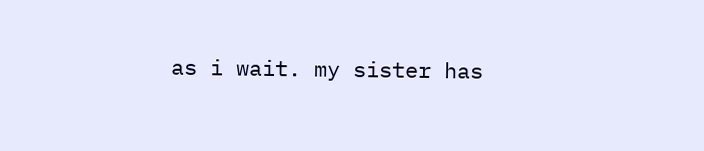as i wait. my sister has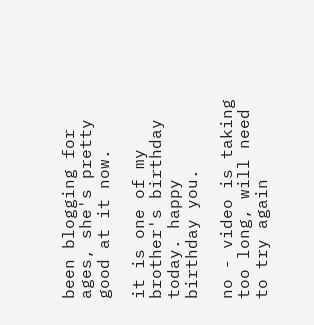been blogging for ages, she's pretty good at it now.

it is one of my brother's birthday today. happy birthday you.

no - video is taking too long, will need to try again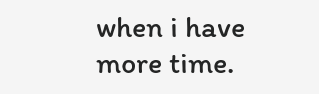when i have more time.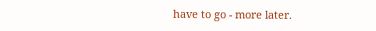have to go - more later.